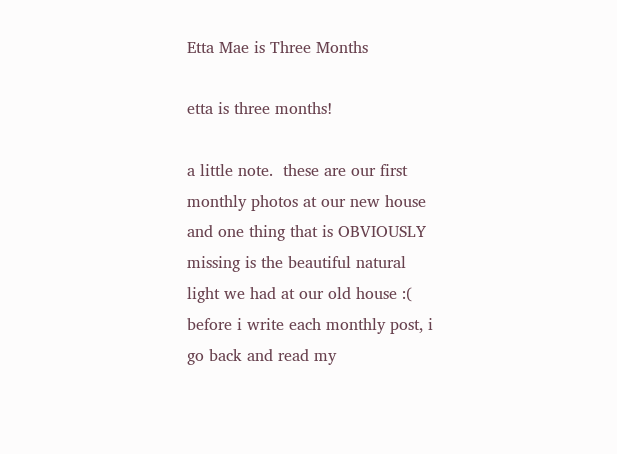Etta Mae is Three Months

etta is three months!

a little note.  these are our first monthly photos at our new house and one thing that is OBVIOUSLY missing is the beautiful natural light we had at our old house :(
before i write each monthly post, i go back and read my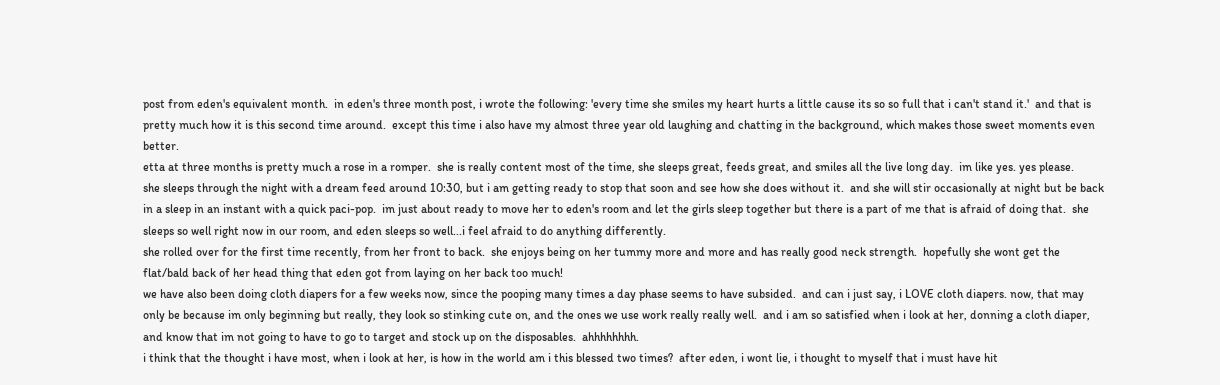post from eden's equivalent month.  in eden's three month post, i wrote the following: 'every time she smiles my heart hurts a little cause its so so full that i can't stand it.'  and that is pretty much how it is this second time around.  except this time i also have my almost three year old laughing and chatting in the background, which makes those sweet moments even better.
etta at three months is pretty much a rose in a romper.  she is really content most of the time, she sleeps great, feeds great, and smiles all the live long day.  im like yes. yes please.
she sleeps through the night with a dream feed around 10:30, but i am getting ready to stop that soon and see how she does without it.  and she will stir occasionally at night but be back in a sleep in an instant with a quick paci-pop.  im just about ready to move her to eden's room and let the girls sleep together but there is a part of me that is afraid of doing that.  she sleeps so well right now in our room, and eden sleeps so well...i feel afraid to do anything differently.
she rolled over for the first time recently, from her front to back.  she enjoys being on her tummy more and more and has really good neck strength.  hopefully she wont get the flat/bald back of her head thing that eden got from laying on her back too much!
we have also been doing cloth diapers for a few weeks now, since the pooping many times a day phase seems to have subsided.  and can i just say, i LOVE cloth diapers. now, that may only be because im only beginning but really, they look so stinking cute on, and the ones we use work really really well.  and i am so satisfied when i look at her, donning a cloth diaper, and know that im not going to have to go to target and stock up on the disposables.  ahhhhhhhh.
i think that the thought i have most, when i look at her, is how in the world am i this blessed two times?  after eden, i wont lie, i thought to myself that i must have hit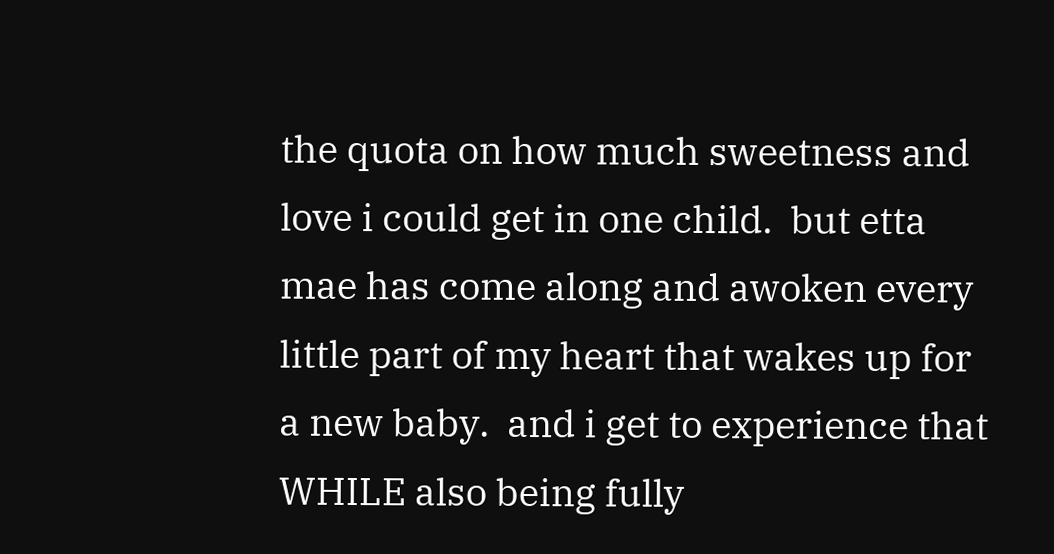the quota on how much sweetness and love i could get in one child.  but etta mae has come along and awoken every little part of my heart that wakes up for a new baby.  and i get to experience that WHILE also being fully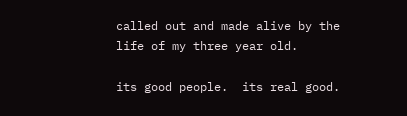called out and made alive by the life of my three year old.

its good people.  its real good.